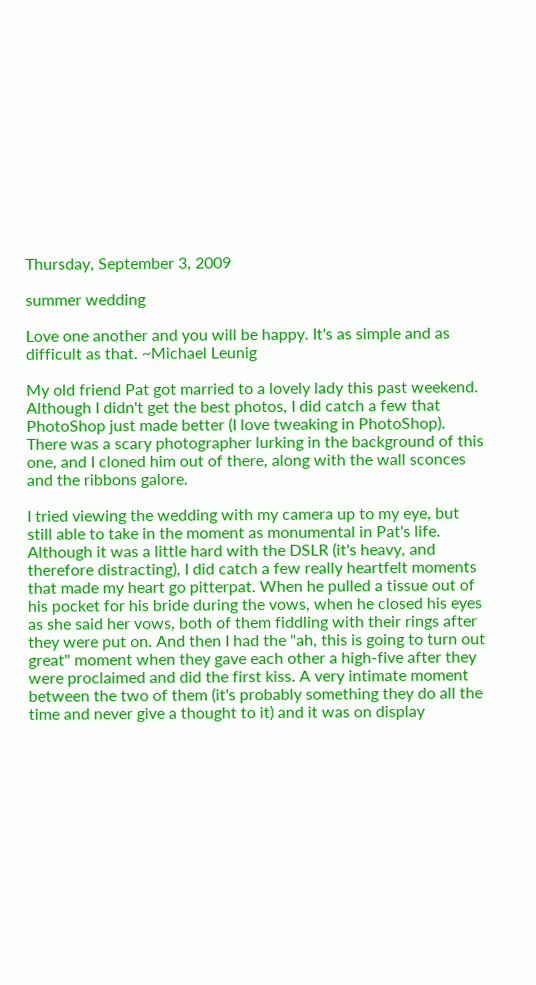Thursday, September 3, 2009

summer wedding

Love one another and you will be happy. It's as simple and as difficult as that. ~Michael Leunig

My old friend Pat got married to a lovely lady this past weekend. Although I didn't get the best photos, I did catch a few that PhotoShop just made better (I love tweaking in PhotoShop). There was a scary photographer lurking in the background of this one, and I cloned him out of there, along with the wall sconces and the ribbons galore.

I tried viewing the wedding with my camera up to my eye, but still able to take in the moment as monumental in Pat's life. Although it was a little hard with the DSLR (it's heavy, and therefore distracting), I did catch a few really heartfelt moments that made my heart go pitterpat. When he pulled a tissue out of his pocket for his bride during the vows, when he closed his eyes as she said her vows, both of them fiddling with their rings after they were put on. And then I had the "ah, this is going to turn out great" moment when they gave each other a high-five after they were proclaimed and did the first kiss. A very intimate moment between the two of them (it's probably something they do all the time and never give a thought to it) and it was on display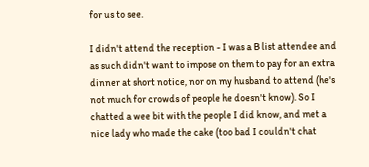for us to see.

I didn't attend the reception - I was a B list attendee and as such didn't want to impose on them to pay for an extra dinner at short notice, nor on my husband to attend (he's not much for crowds of people he doesn't know). So I chatted a wee bit with the people I did know, and met a nice lady who made the cake (too bad I couldn't chat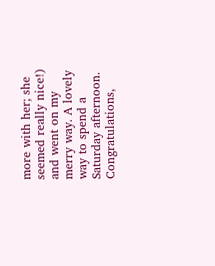more with her; she seemed really nice!) and went on my merry way. A lovely way to spend a Saturday afternoon. Congratulations,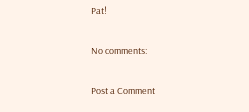Pat!

No comments:

Post a Comment